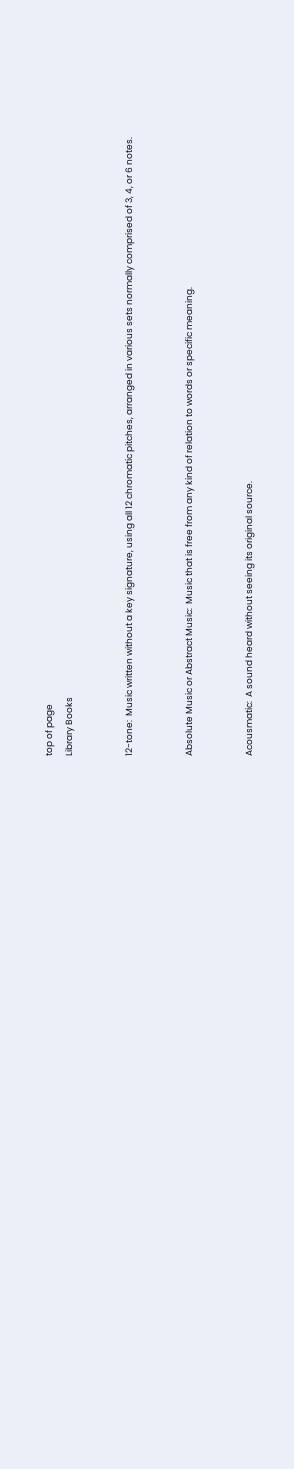top of page
Library Books


12-tone:  Music written without a key signature, using all 12 chromatic pitches, arranged in various sets normally comprised of 3, 4, or 6 notes.


Absolute Music or Abstract Music:  Music that is free from any kind of relation to words or specific meaning.


Acousmatic:  A sound heard without seeing its original source.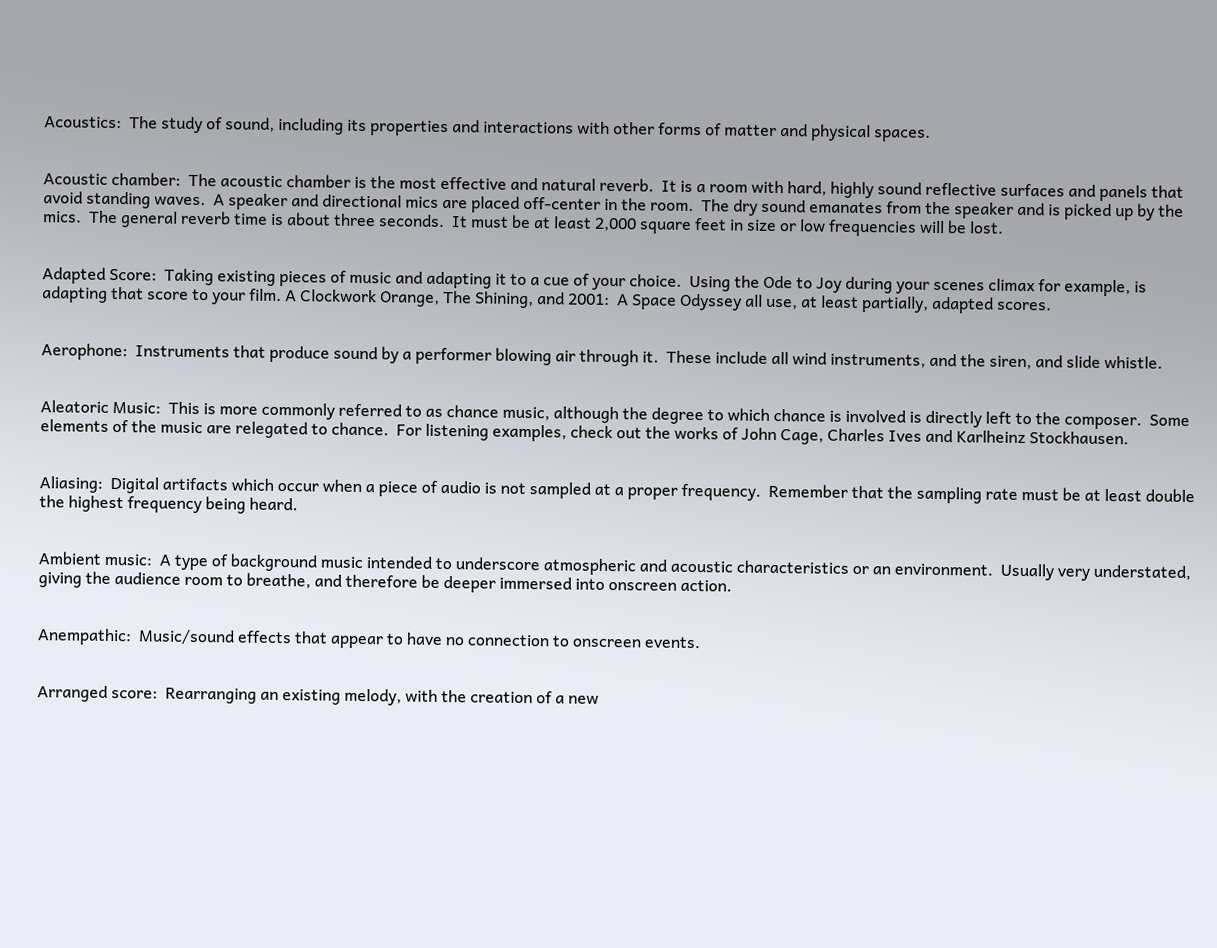Acoustics:  The study of sound, including its properties and interactions with other forms of matter and physical spaces.


Acoustic chamber:  The acoustic chamber is the most effective and natural reverb.  It is a room with hard, highly sound reflective surfaces and panels that avoid standing waves.  A speaker and directional mics are placed off-center in the room.  The dry sound emanates from the speaker and is picked up by the mics.  The general reverb time is about three seconds.  It must be at least 2,000 square feet in size or low frequencies will be lost.


Adapted Score:  Taking existing pieces of music and adapting it to a cue of your choice.  Using the Ode to Joy during your scenes climax for example, is adapting that score to your film. A Clockwork Orange, The Shining, and 2001:  A Space Odyssey all use, at least partially, adapted scores.


Aerophone:  Instruments that produce sound by a performer blowing air through it.  These include all wind instruments, and the siren, and slide whistle.


Aleatoric Music:  This is more commonly referred to as chance music, although the degree to which chance is involved is directly left to the composer.  Some elements of the music are relegated to chance.  For listening examples, check out the works of John Cage, Charles Ives and Karlheinz Stockhausen.


Aliasing:  Digital artifacts which occur when a piece of audio is not sampled at a proper frequency.  Remember that the sampling rate must be at least double the highest frequency being heard.


Ambient music:  A type of background music intended to underscore atmospheric and acoustic characteristics or an environment.  Usually very understated, giving the audience room to breathe, and therefore be deeper immersed into onscreen action.


Anempathic:  Music/sound effects that appear to have no connection to onscreen events.


Arranged score:  Rearranging an existing melody, with the creation of a new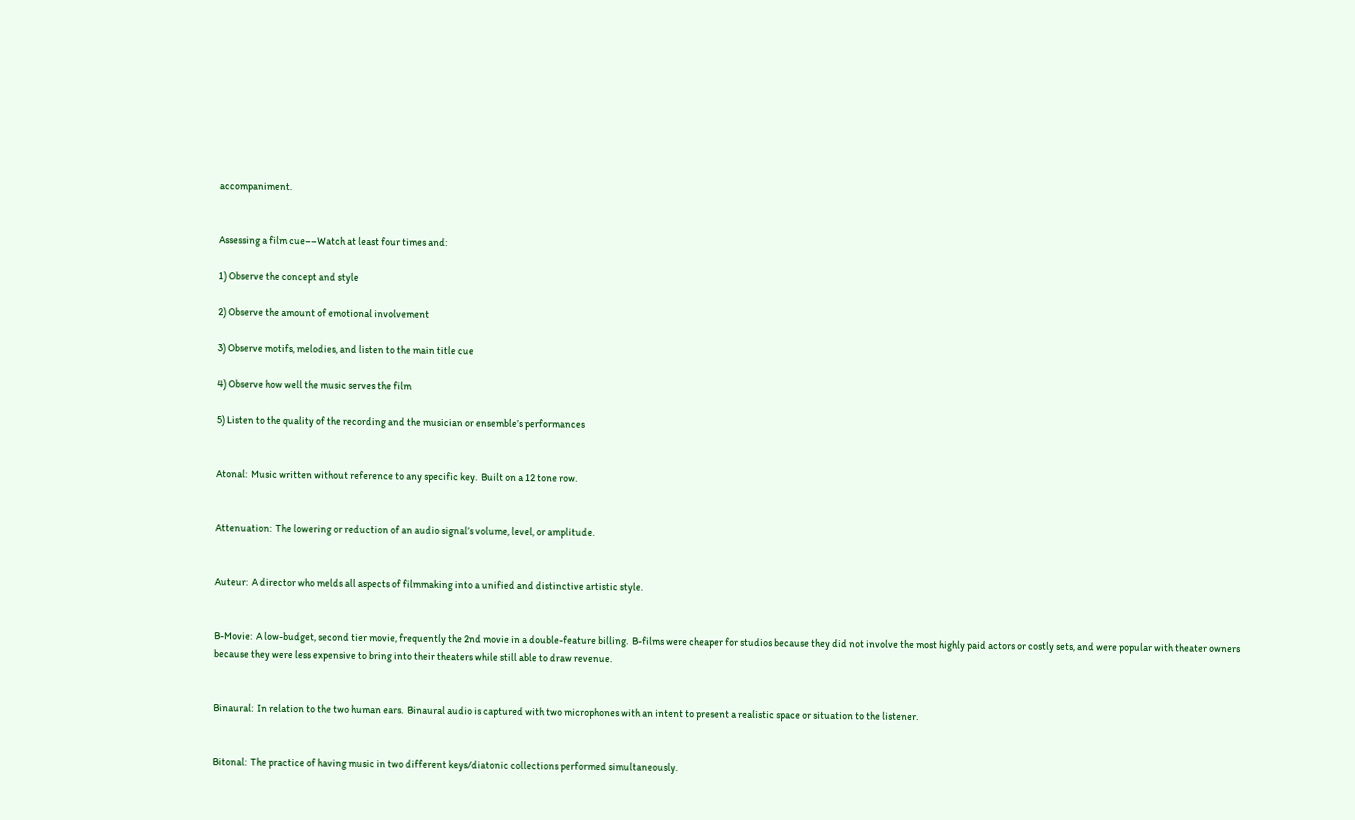accompaniment.


Assessing a film cue––Watch at least four times and:

1) Observe the concept and style

2) Observe the amount of emotional involvement

3) Observe motifs, melodies, and listen to the main title cue

4) Observe how well the music serves the film

5) Listen to the quality of the recording and the musician or ensemble’s performances


Atonal:  Music written without reference to any specific key.  Built on a 12 tone row.


Attenuation:  The lowering or reduction of an audio signal’s volume, level, or amplitude.


Auteur:  A director who melds all aspects of filmmaking into a unified and distinctive artistic style.


B-Movie:  A low-budget, second tier movie, frequently the 2nd movie in a double-feature billing.  B-films were cheaper for studios because they did not involve the most highly paid actors or costly sets, and were popular with theater owners because they were less expensive to bring into their theaters while still able to draw revenue.


Binaural:  In relation to the two human ears.  Binaural audio is captured with two microphones with an intent to present a realistic space or situation to the listener.


Bitonal:  The practice of having music in two different keys/diatonic collections performed simultaneously.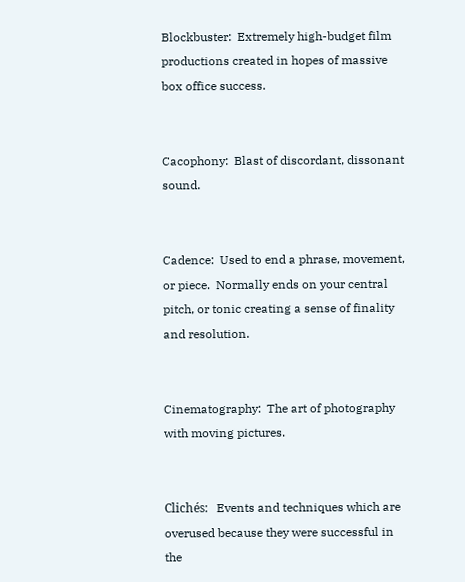Blockbuster:  Extremely high-budget film productions created in hopes of massive box office success.


Cacophony:  Blast of discordant, dissonant sound.


Cadence:  Used to end a phrase, movement, or piece.  Normally ends on your central pitch, or tonic creating a sense of finality and resolution.


Cinematography:  The art of photography with moving pictures.


Clichés:   Events and techniques which are overused because they were successful in the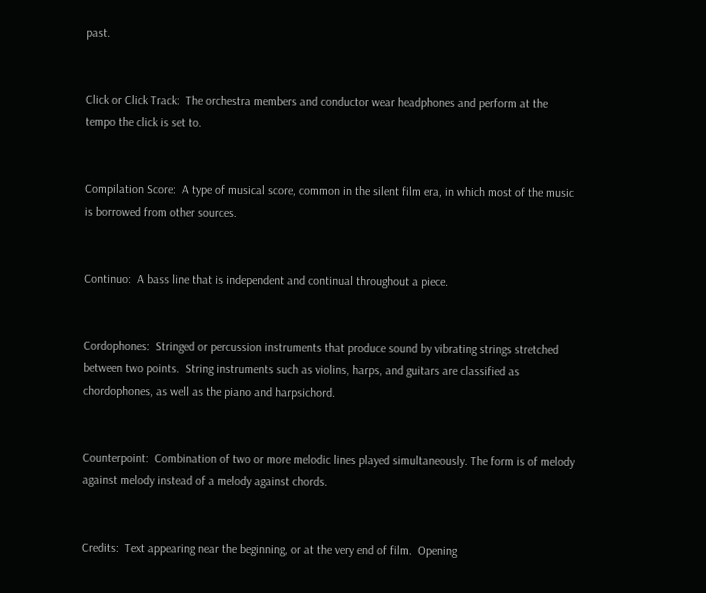past.


Click or Click Track:  The orchestra members and conductor wear headphones and perform at the tempo the click is set to.


Compilation Score:  A type of musical score, common in the silent film era, in which most of the music is borrowed from other sources.


Continuo:  A bass line that is independent and continual throughout a piece.


Cordophones:  Stringed or percussion instruments that produce sound by vibrating strings stretched between two points.  String instruments such as violins, harps, and guitars are classified as chordophones, as well as the piano and harpsichord.


Counterpoint:  Combination of two or more melodic lines played simultaneously. The form is of melody against melody instead of a melody against chords.


Credits:  Text appearing near the beginning, or at the very end of film.  Opening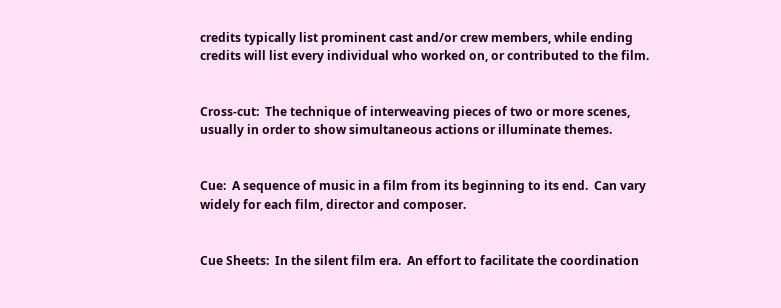credits typically list prominent cast and/or crew members, while ending credits will list every individual who worked on, or contributed to the film.


Cross-cut:  The technique of interweaving pieces of two or more scenes, usually in order to show simultaneous actions or illuminate themes.


Cue:  A sequence of music in a film from its beginning to its end.  Can vary widely for each film, director and composer.


Cue Sheets:  In the silent film era.  An effort to facilitate the coordination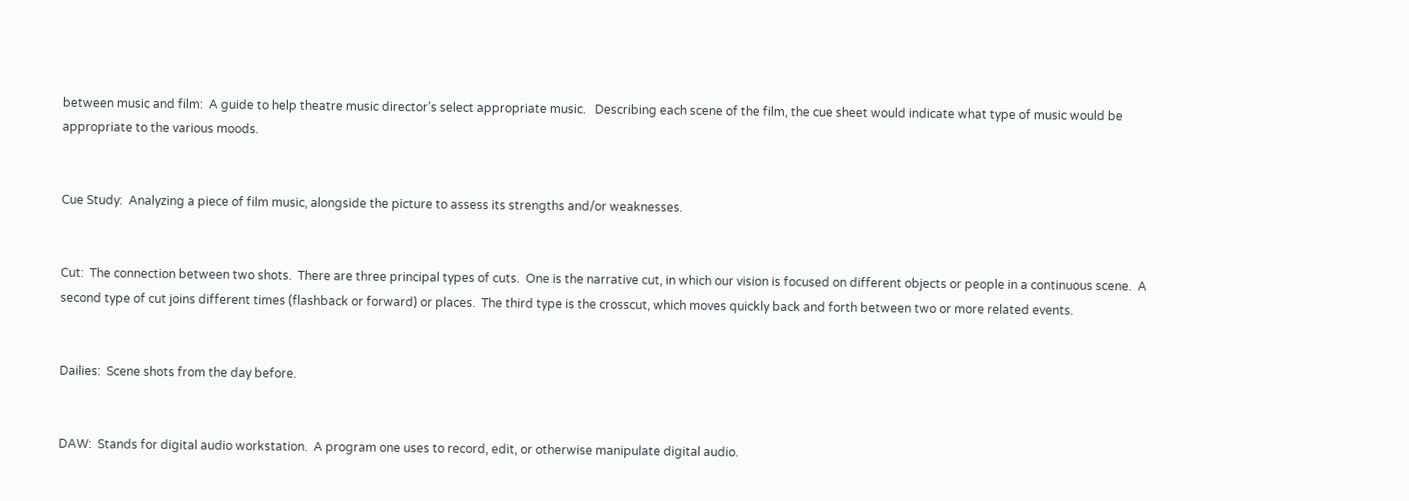between music and film:  A guide to help theatre music director’s select appropriate music.   Describing each scene of the film, the cue sheet would indicate what type of music would be appropriate to the various moods.


Cue Study:  Analyzing a piece of film music, alongside the picture to assess its strengths and/or weaknesses.


Cut:  The connection between two shots.  There are three principal types of cuts.  One is the narrative cut, in which our vision is focused on different objects or people in a continuous scene.  A second type of cut joins different times (flashback or forward) or places.  The third type is the crosscut, which moves quickly back and forth between two or more related events.


Dailies:  Scene shots from the day before.


DAW:  Stands for digital audio workstation.  A program one uses to record, edit, or otherwise manipulate digital audio.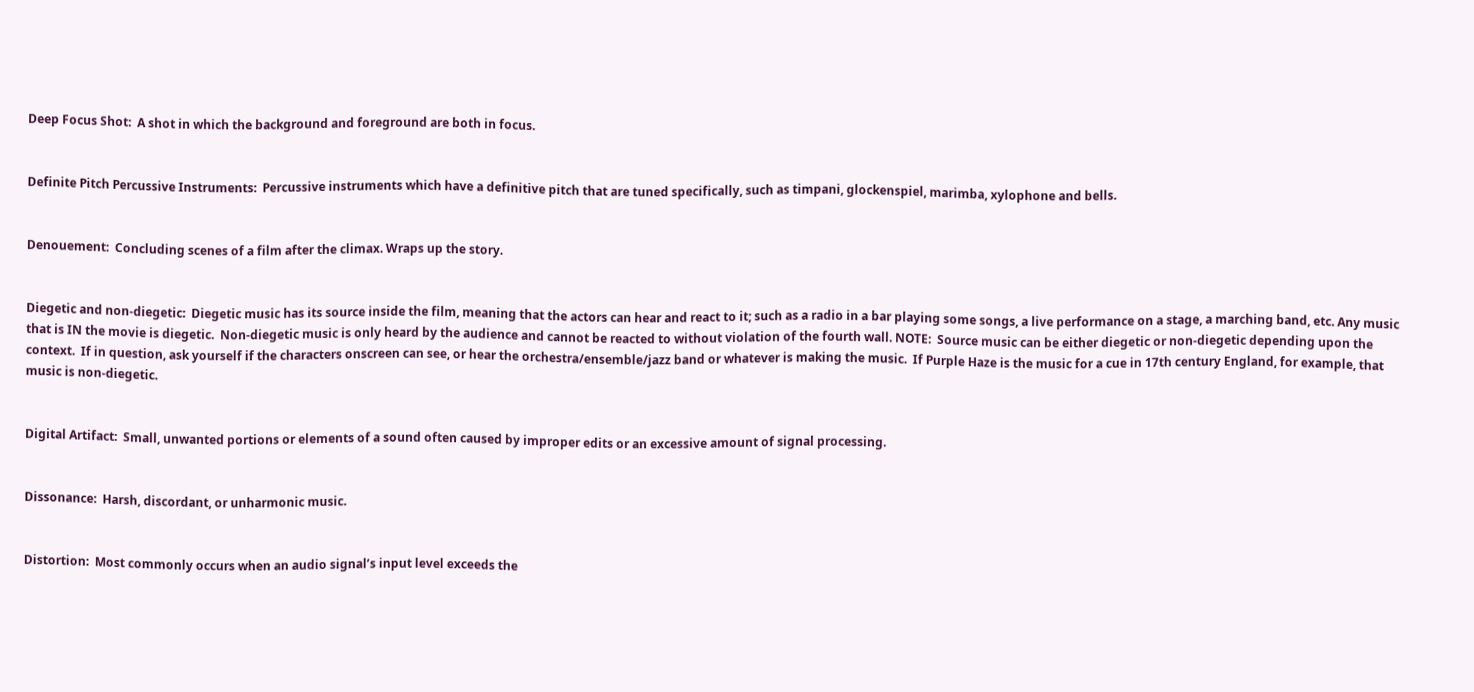Deep Focus Shot:  A shot in which the background and foreground are both in focus.


Definite Pitch Percussive Instruments:  Percussive instruments which have a definitive pitch that are tuned specifically, such as timpani, glockenspiel, marimba, xylophone and bells.


Denouement:  Concluding scenes of a film after the climax. Wraps up the story.


Diegetic and non-diegetic:  Diegetic music has its source inside the film, meaning that the actors can hear and react to it; such as a radio in a bar playing some songs, a live performance on a stage, a marching band, etc. Any music that is IN the movie is diegetic.  Non-diegetic music is only heard by the audience and cannot be reacted to without violation of the fourth wall. NOTE:  Source music can be either diegetic or non-diegetic depending upon the context.  If in question, ask yourself if the characters onscreen can see, or hear the orchestra/ensemble/jazz band or whatever is making the music.  If Purple Haze is the music for a cue in 17th century England, for example, that music is non-diegetic.


Digital Artifact:  Small, unwanted portions or elements of a sound often caused by improper edits or an excessive amount of signal processing.


Dissonance:  Harsh, discordant, or unharmonic music.


Distortion:  Most commonly occurs when an audio signal’s input level exceeds the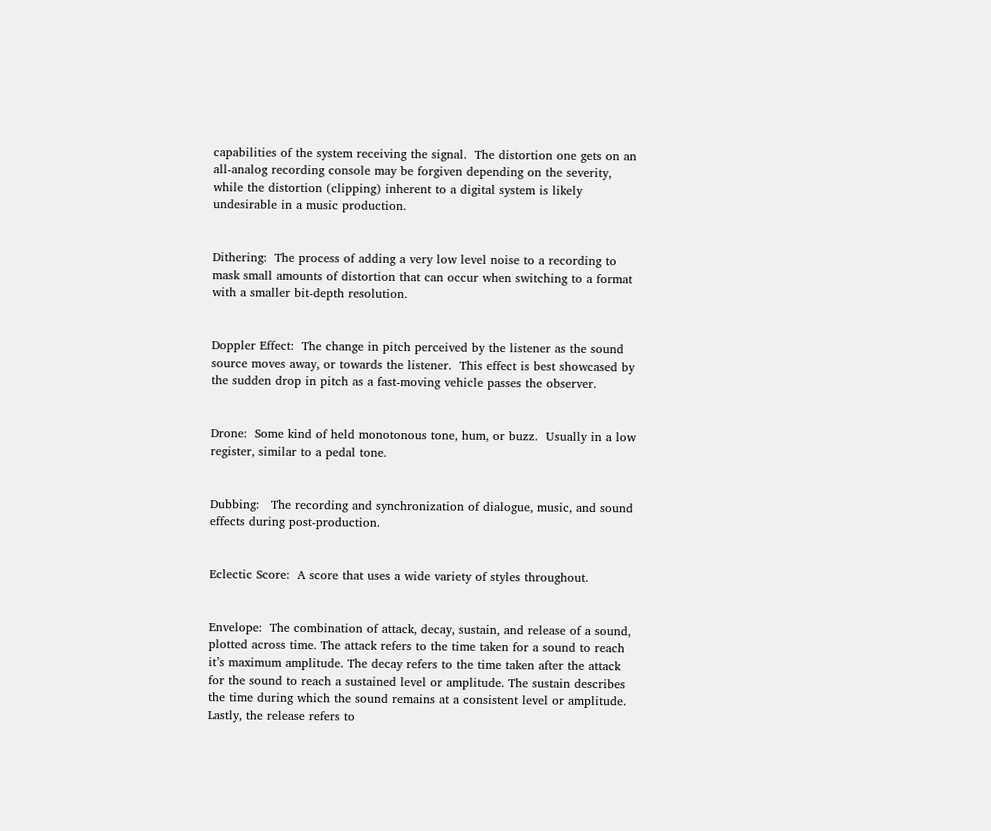capabilities of the system receiving the signal.  The distortion one gets on an all-analog recording console may be forgiven depending on the severity, while the distortion (clipping) inherent to a digital system is likely undesirable in a music production.


Dithering:  The process of adding a very low level noise to a recording to mask small amounts of distortion that can occur when switching to a format with a smaller bit-depth resolution.


Doppler Effect:  The change in pitch perceived by the listener as the sound source moves away, or towards the listener.  This effect is best showcased by the sudden drop in pitch as a fast-moving vehicle passes the observer.


Drone:  Some kind of held monotonous tone, hum, or buzz.  Usually in a low register, similar to a pedal tone.


Dubbing:   The recording and synchronization of dialogue, music, and sound effects during post-production.


Eclectic Score:  A score that uses a wide variety of styles throughout.


Envelope:  The combination of attack, decay, sustain, and release of a sound, plotted across time. The attack refers to the time taken for a sound to reach it’s maximum amplitude. The decay refers to the time taken after the attack for the sound to reach a sustained level or amplitude. The sustain describes the time during which the sound remains at a consistent level or amplitude. Lastly, the release refers to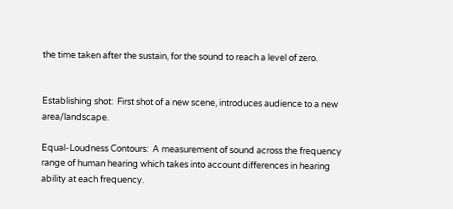the time taken after the sustain, for the sound to reach a level of zero.


Establishing shot:  First shot of a new scene, introduces audience to a new area/landscape.

Equal-Loudness Contours:  A measurement of sound across the frequency range of human hearing which takes into account differences in hearing ability at each frequency.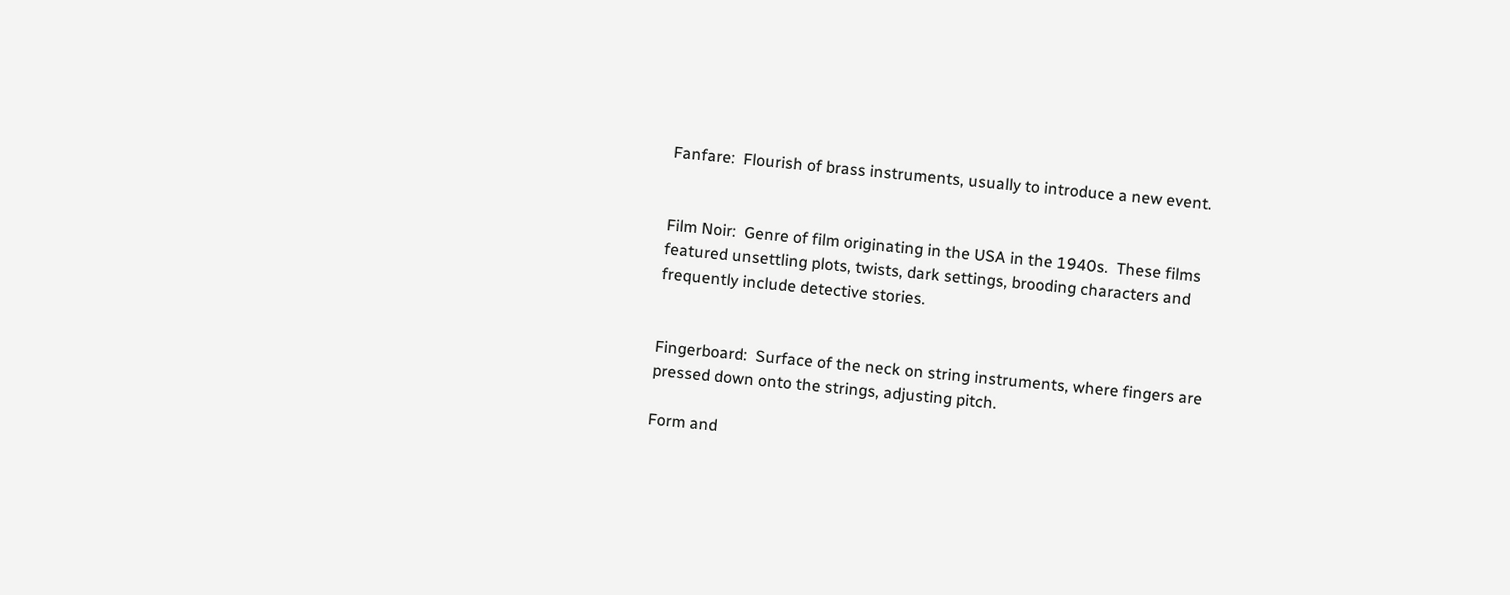Fanfare:  Flourish of brass instruments, usually to introduce a new event.


Film Noir:  Genre of film originating in the USA in the 1940s.  These films featured unsettling plots, twists, dark settings, brooding characters and frequently include detective stories.


Fingerboard:  Surface of the neck on string instruments, where fingers are pressed down onto the strings, adjusting pitch.

Form and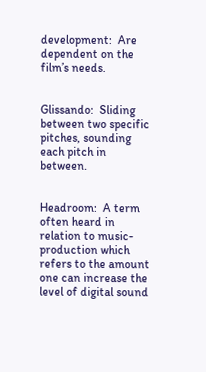development:  Are dependent on the film’s needs.


Glissando:  Sliding between two specific pitches, sounding each pitch in between.


Headroom:  A term often heard in relation to music-production which refers to the amount one can increase the level of digital sound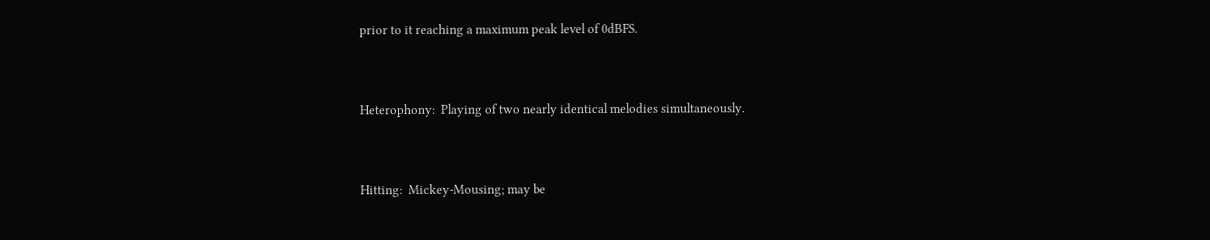prior to it reaching a maximum peak level of 0dBFS.


Heterophony:  Playing of two nearly identical melodies simultaneously.


Hitting:  Mickey-Mousing; may be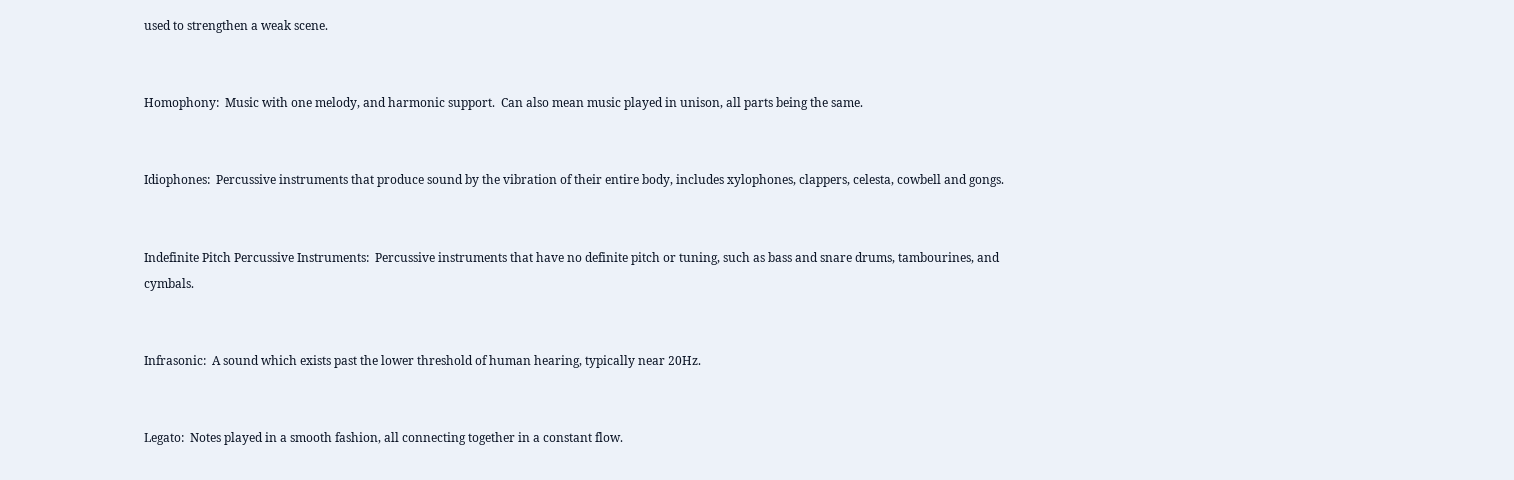used to strengthen a weak scene.


Homophony:  Music with one melody, and harmonic support.  Can also mean music played in unison, all parts being the same.


Idiophones:  Percussive instruments that produce sound by the vibration of their entire body, includes xylophones, clappers, celesta, cowbell and gongs.


Indefinite Pitch Percussive Instruments:  Percussive instruments that have no definite pitch or tuning, such as bass and snare drums, tambourines, and cymbals.


Infrasonic:  A sound which exists past the lower threshold of human hearing, typically near 20Hz.


Legato:  Notes played in a smooth fashion, all connecting together in a constant flow.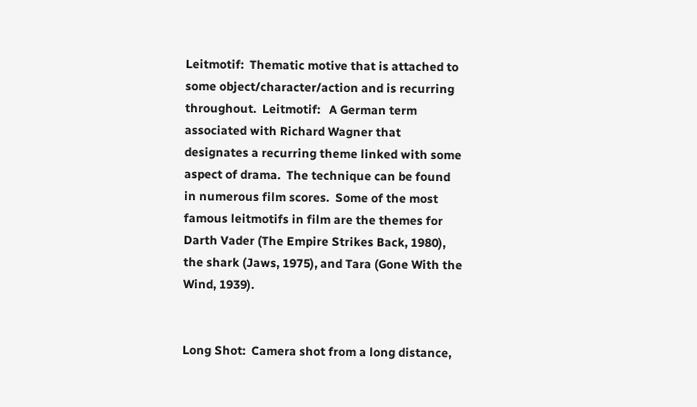Leitmotif:  Thematic motive that is attached to some object/character/action and is recurring throughout.  Leitmotif:   A German term associated with Richard Wagner that designates a recurring theme linked with some aspect of drama.  The technique can be found in numerous film scores.  Some of the most famous leitmotifs in film are the themes for Darth Vader (The Empire Strikes Back, 1980), the shark (Jaws, 1975), and Tara (Gone With the Wind, 1939).


Long Shot:  Camera shot from a long distance,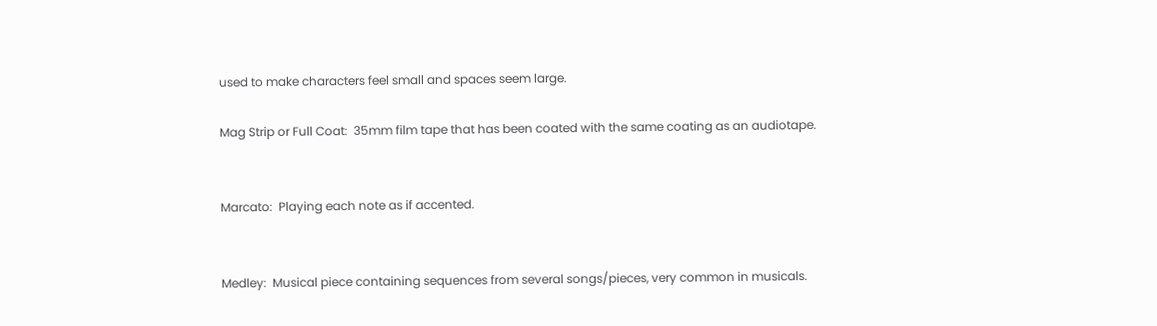used to make characters feel small and spaces seem large.

Mag Strip or Full Coat:  35mm film tape that has been coated with the same coating as an audiotape.


Marcato:  Playing each note as if accented.


Medley:  Musical piece containing sequences from several songs/pieces, very common in musicals.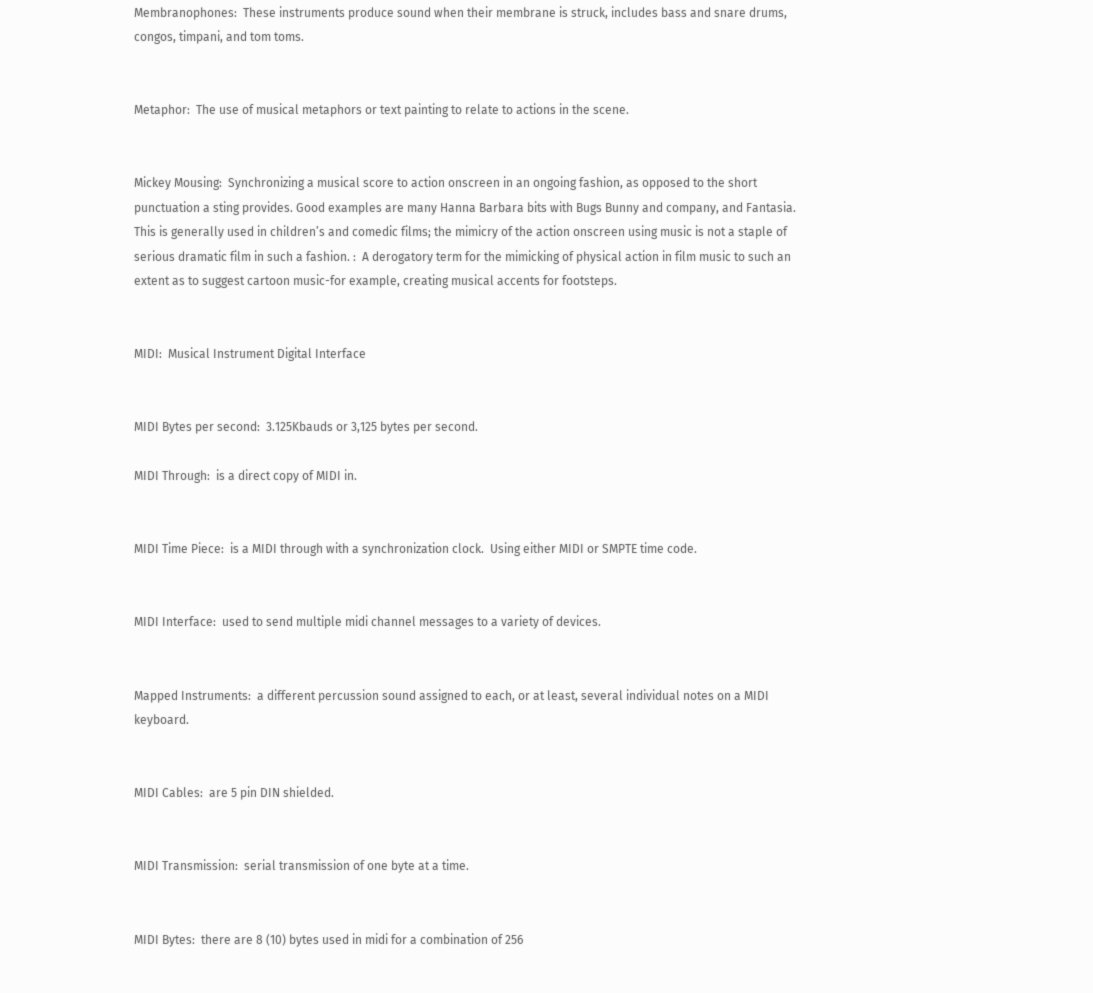Membranophones:  These instruments produce sound when their membrane is struck, includes bass and snare drums, congos, timpani, and tom toms.


Metaphor:  The use of musical metaphors or text painting to relate to actions in the scene.


Mickey Mousing:  Synchronizing a musical score to action onscreen in an ongoing fashion, as opposed to the short punctuation a sting provides. Good examples are many Hanna Barbara bits with Bugs Bunny and company, and Fantasia. This is generally used in children’s and comedic films; the mimicry of the action onscreen using music is not a staple of serious dramatic film in such a fashion. :  A derogatory term for the mimicking of physical action in film music to such an extent as to suggest cartoon music-for example, creating musical accents for footsteps.


MIDI:  Musical Instrument Digital Interface


MIDI Bytes per second:  3.125Kbauds or 3,125 bytes per second.

MIDI Through:  is a direct copy of MIDI in.


MIDI Time Piece:  is a MIDI through with a synchronization clock.  Using either MIDI or SMPTE time code.


MIDI Interface:  used to send multiple midi channel messages to a variety of devices.


Mapped Instruments:  a different percussion sound assigned to each, or at least, several individual notes on a MIDI keyboard.


MIDI Cables:  are 5 pin DIN shielded.


MIDI Transmission:  serial transmission of one byte at a time.


MIDI Bytes:  there are 8 (10) bytes used in midi for a combination of 256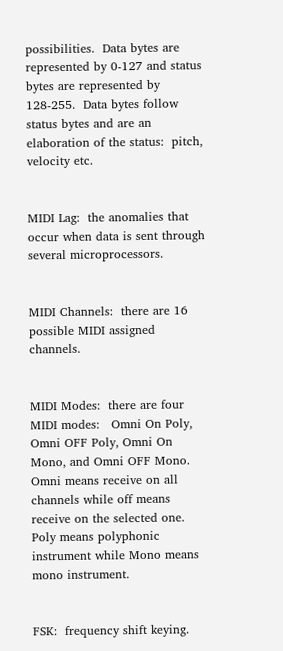possibilities.  Data bytes are represented by 0-127 and status bytes are represented by 128-255.  Data bytes follow status bytes and are an elaboration of the status:  pitch, velocity etc.


MIDI Lag:  the anomalies that occur when data is sent through several microprocessors.


MIDI Channels:  there are 16 possible MIDI assigned channels.


MIDI Modes:  there are four MIDI modes:   Omni On Poly, Omni OFF Poly, Omni On Mono, and Omni OFF Mono.  Omni means receive on all channels while off means receive on the selected one.  Poly means polyphonic instrument while Mono means mono instrument.


FSK:  frequency shift keying.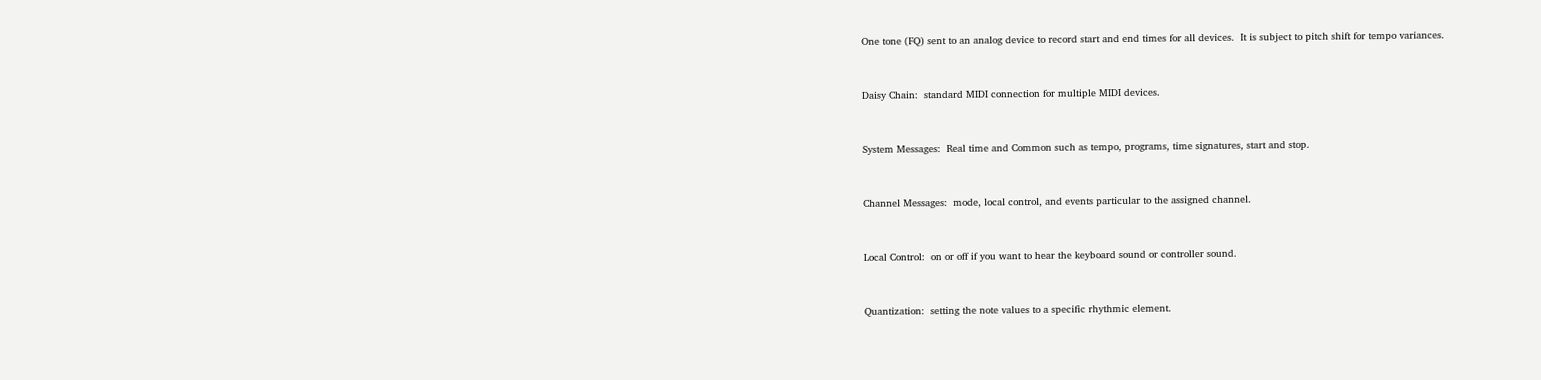One tone (FQ) sent to an analog device to record start and end times for all devices.  It is subject to pitch shift for tempo variances.


Daisy Chain:  standard MIDI connection for multiple MIDI devices.


System Messages:  Real time and Common such as tempo, programs, time signatures, start and stop.


Channel Messages:  mode, local control, and events particular to the assigned channel.


Local Control:  on or off if you want to hear the keyboard sound or controller sound.


Quantization:  setting the note values to a specific rhythmic element.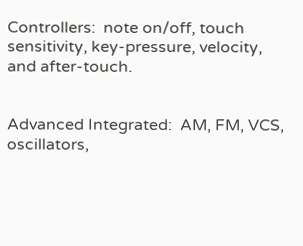Controllers:  note on/off, touch sensitivity, key-pressure, velocity, and after-touch.


Advanced Integrated:  AM, FM, VCS, oscillators,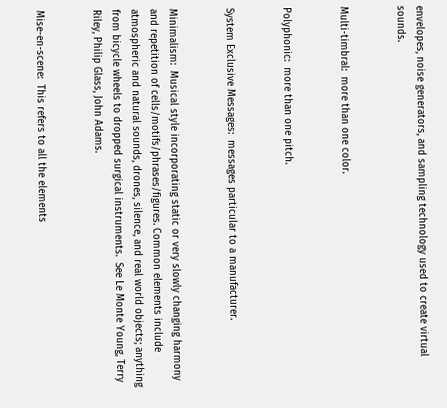envelopes, noise generators, and sampling technology used to create virtual sounds.


Multi-timbral:  more than one color.


Polyphonic:  more than one pitch.


System Exclusive Messages:  messages particular to a manufacturer.


Minimalism:  Musical style incorporating static or very slowly changing harmony and repetition of cells/motifs/phrases/figures. Common elements include atmospheric and natural sounds, drones, silence, and real world objects; anything from bicycle wheels to dropped surgical instruments.  See Le Monte Young, Terry Riley, Philip Glass, John Adams.


Mise-en-scene:  This refers to all the elements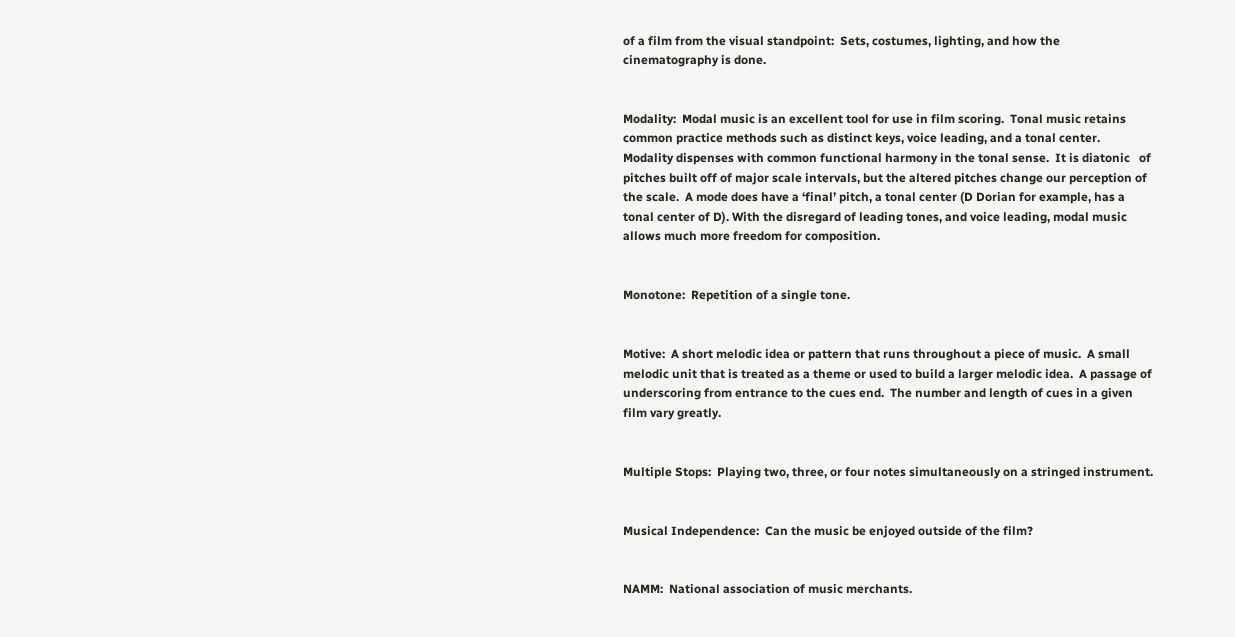of a film from the visual standpoint:  Sets, costumes, lighting, and how the cinematography is done.


Modality:  Modal music is an excellent tool for use in film scoring.  Tonal music retains common practice methods such as distinct keys, voice leading, and a tonal center.  Modality dispenses with common functional harmony in the tonal sense.  It is diatonic   of pitches built off of major scale intervals, but the altered pitches change our perception of the scale.  A mode does have a ‘final’ pitch, a tonal center (D Dorian for example, has a tonal center of D). With the disregard of leading tones, and voice leading, modal music allows much more freedom for composition.


Monotone:  Repetition of a single tone.


Motive:  A short melodic idea or pattern that runs throughout a piece of music.  A small melodic unit that is treated as a theme or used to build a larger melodic idea.  A passage of underscoring from entrance to the cues end.  The number and length of cues in a given film vary greatly.


Multiple Stops:  Playing two, three, or four notes simultaneously on a stringed instrument.


Musical Independence:  Can the music be enjoyed outside of the film?


NAMM:  National association of music merchants.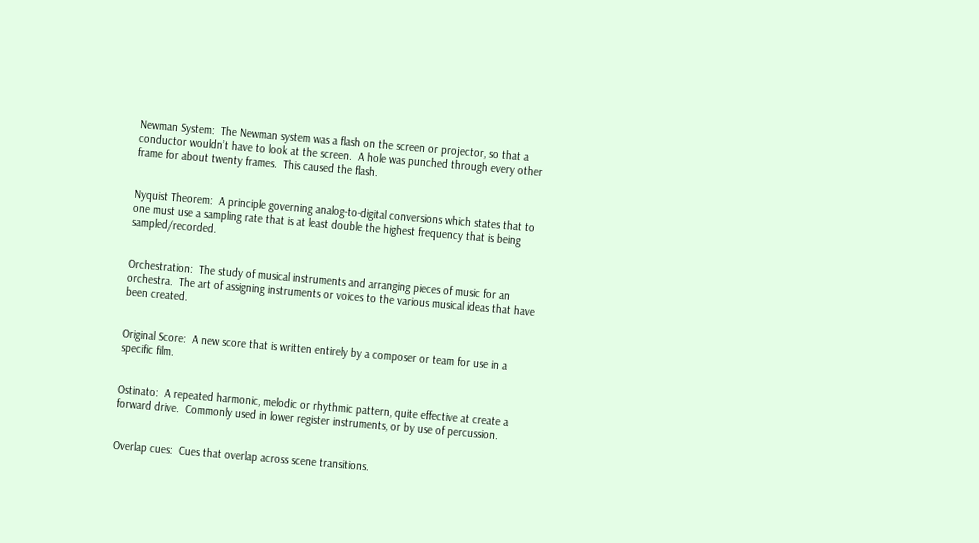Newman System:  The Newman system was a flash on the screen or projector, so that a conductor wouldn’t have to look at the screen.  A hole was punched through every other frame for about twenty frames.  This caused the flash.


Nyquist Theorem:  A principle governing analog-to-digital conversions which states that to one must use a sampling rate that is at least double the highest frequency that is being sampled/recorded.


Orchestration:  The study of musical instruments and arranging pieces of music for an orchestra.  The art of assigning instruments or voices to the various musical ideas that have been created.


Original Score:  A new score that is written entirely by a composer or team for use in a specific film.


Ostinato:  A repeated harmonic, melodic or rhythmic pattern, quite effective at create a forward drive.  Commonly used in lower register instruments, or by use of percussion.


Overlap cues:  Cues that overlap across scene transitions.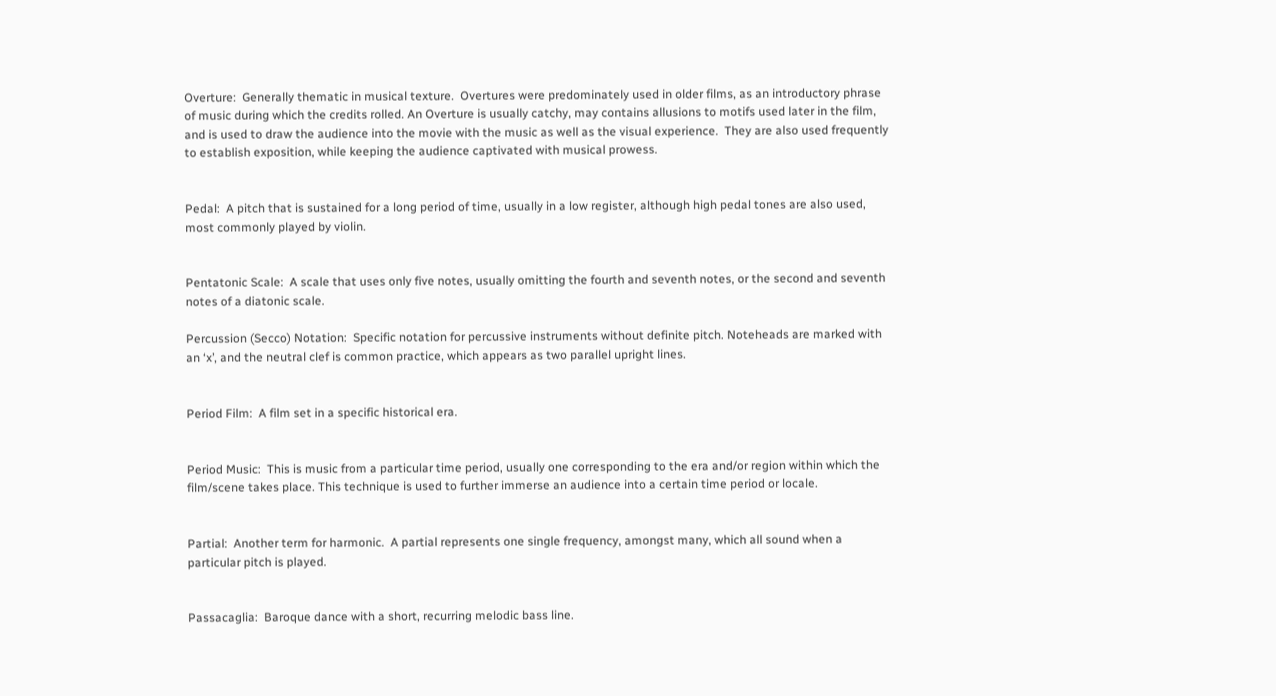Overture:  Generally thematic in musical texture.  Overtures were predominately used in older films, as an introductory phrase of music during which the credits rolled. An Overture is usually catchy, may contains allusions to motifs used later in the film, and is used to draw the audience into the movie with the music as well as the visual experience.  They are also used frequently to establish exposition, while keeping the audience captivated with musical prowess.


Pedal:  A pitch that is sustained for a long period of time, usually in a low register, although high pedal tones are also used, most commonly played by violin.


Pentatonic Scale:  A scale that uses only five notes, usually omitting the fourth and seventh notes, or the second and seventh notes of a diatonic scale.

Percussion (Secco) Notation:  Specific notation for percussive instruments without definite pitch. Noteheads are marked with an ‘x’, and the neutral clef is common practice, which appears as two parallel upright lines.


Period Film:  A film set in a specific historical era.


Period Music:  This is music from a particular time period, usually one corresponding to the era and/or region within which the film/scene takes place. This technique is used to further immerse an audience into a certain time period or locale.


Partial:  Another term for harmonic.  A partial represents one single frequency, amongst many, which all sound when a particular pitch is played.


Passacaglia:  Baroque dance with a short, recurring melodic bass line.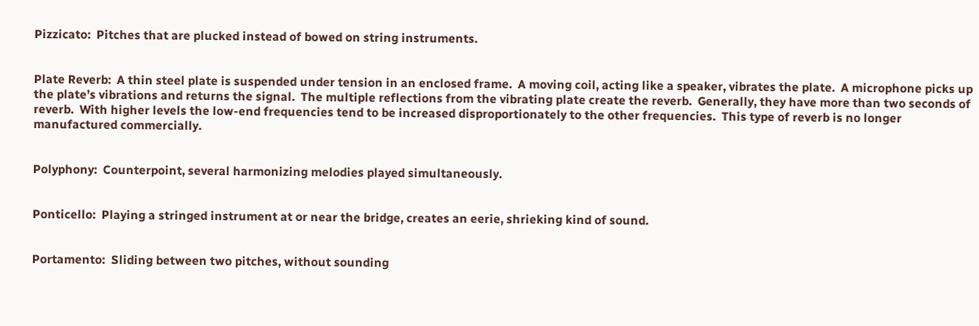Pizzicato:  Pitches that are plucked instead of bowed on string instruments.


Plate Reverb:  A thin steel plate is suspended under tension in an enclosed frame.  A moving coil, acting like a speaker, vibrates the plate.  A microphone picks up the plate’s vibrations and returns the signal.  The multiple reflections from the vibrating plate create the reverb.  Generally, they have more than two seconds of reverb.  With higher levels the low-end frequencies tend to be increased disproportionately to the other frequencies.  This type of reverb is no longer manufactured commercially.


Polyphony:  Counterpoint, several harmonizing melodies played simultaneously.


Ponticello:  Playing a stringed instrument at or near the bridge, creates an eerie, shrieking kind of sound.


Portamento:  Sliding between two pitches, without sounding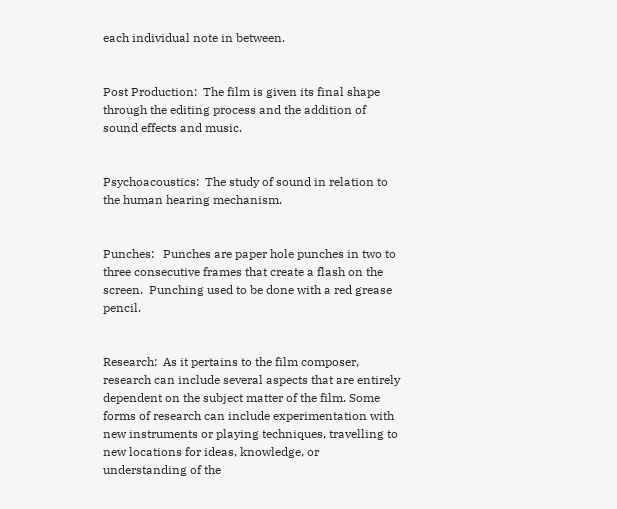each individual note in between.


Post Production:  The film is given its final shape through the editing process and the addition of sound effects and music.


Psychoacoustics:  The study of sound in relation to the human hearing mechanism.


Punches:   Punches are paper hole punches in two to three consecutive frames that create a flash on the screen.  Punching used to be done with a red grease pencil.


Research:  As it pertains to the film composer, research can include several aspects that are entirely dependent on the subject matter of the film. Some forms of research can include experimentation with new instruments or playing techniques, travelling to new locations for ideas, knowledge, or understanding of the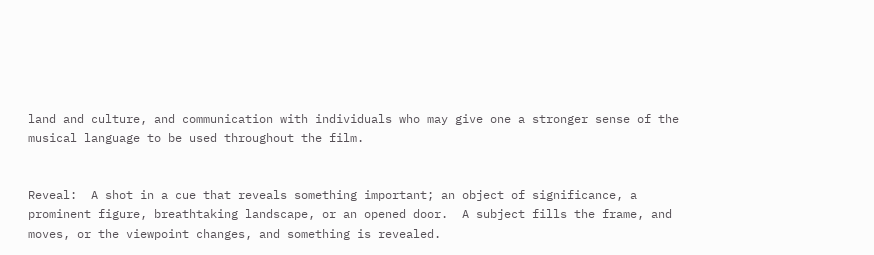land and culture, and communication with individuals who may give one a stronger sense of the musical language to be used throughout the film.


Reveal:  A shot in a cue that reveals something important; an object of significance, a prominent figure, breathtaking landscape, or an opened door.  A subject fills the frame, and moves, or the viewpoint changes, and something is revealed.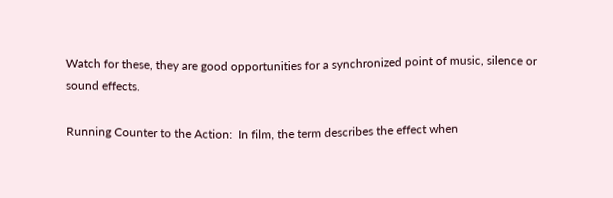Watch for these, they are good opportunities for a synchronized point of music, silence or sound effects.

Running Counter to the Action:  In film, the term describes the effect when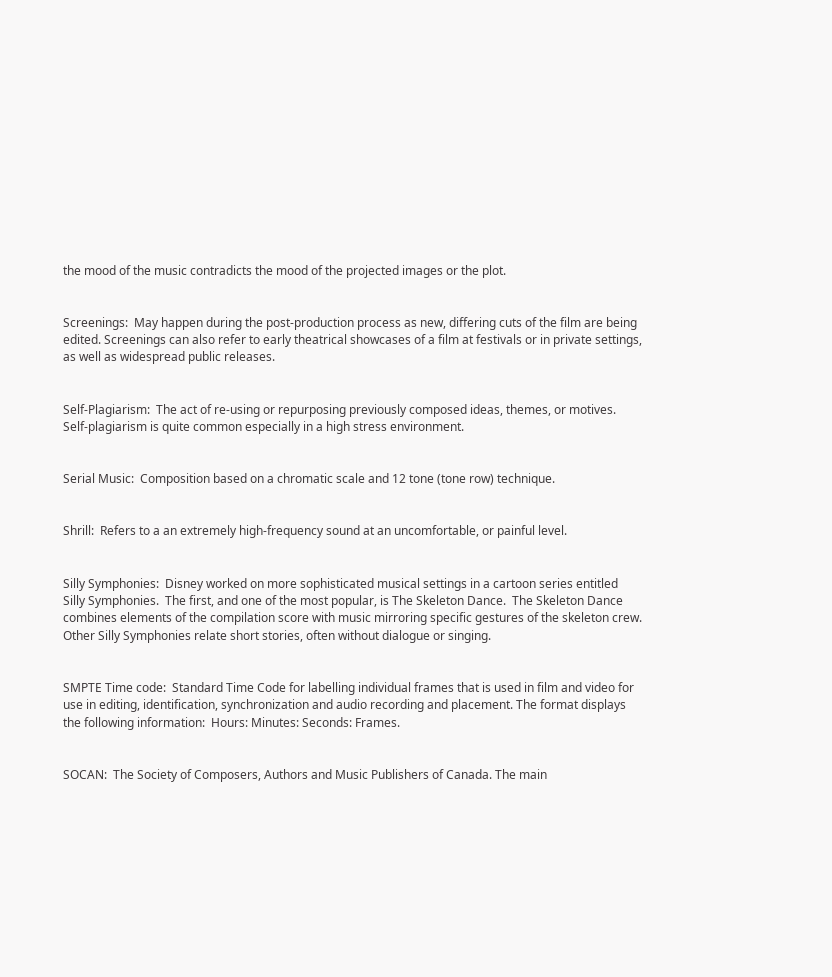the mood of the music contradicts the mood of the projected images or the plot.


Screenings:  May happen during the post-production process as new, differing cuts of the film are being edited. Screenings can also refer to early theatrical showcases of a film at festivals or in private settings, as well as widespread public releases.


Self-Plagiarism:  The act of re-using or repurposing previously composed ideas, themes, or motives.  Self-plagiarism is quite common especially in a high stress environment.


Serial Music:  Composition based on a chromatic scale and 12 tone (tone row) technique.


Shrill:  Refers to a an extremely high-frequency sound at an uncomfortable, or painful level.


Silly Symphonies:  Disney worked on more sophisticated musical settings in a cartoon series entitled Silly Symphonies.  The first, and one of the most popular, is The Skeleton Dance.  The Skeleton Dance combines elements of the compilation score with music mirroring specific gestures of the skeleton crew.  Other Silly Symphonies relate short stories, often without dialogue or singing.


SMPTE Time code:  Standard Time Code for labelling individual frames that is used in film and video for use in editing, identification, synchronization and audio recording and placement. The format displays the following information:  Hours: Minutes: Seconds: Frames.


SOCAN:  The Society of Composers, Authors and Music Publishers of Canada. The main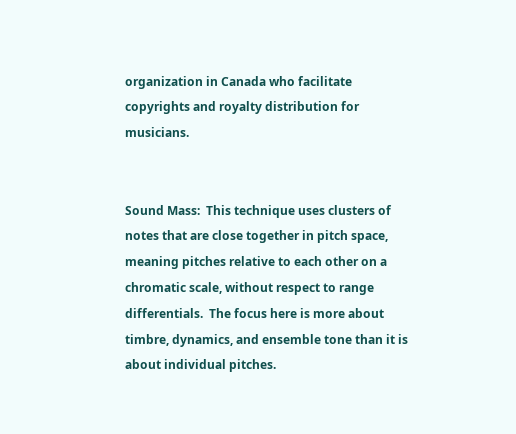organization in Canada who facilitate copyrights and royalty distribution for musicians.


Sound Mass:  This technique uses clusters of notes that are close together in pitch space, meaning pitches relative to each other on a chromatic scale, without respect to range differentials.  The focus here is more about timbre, dynamics, and ensemble tone than it is about individual pitches.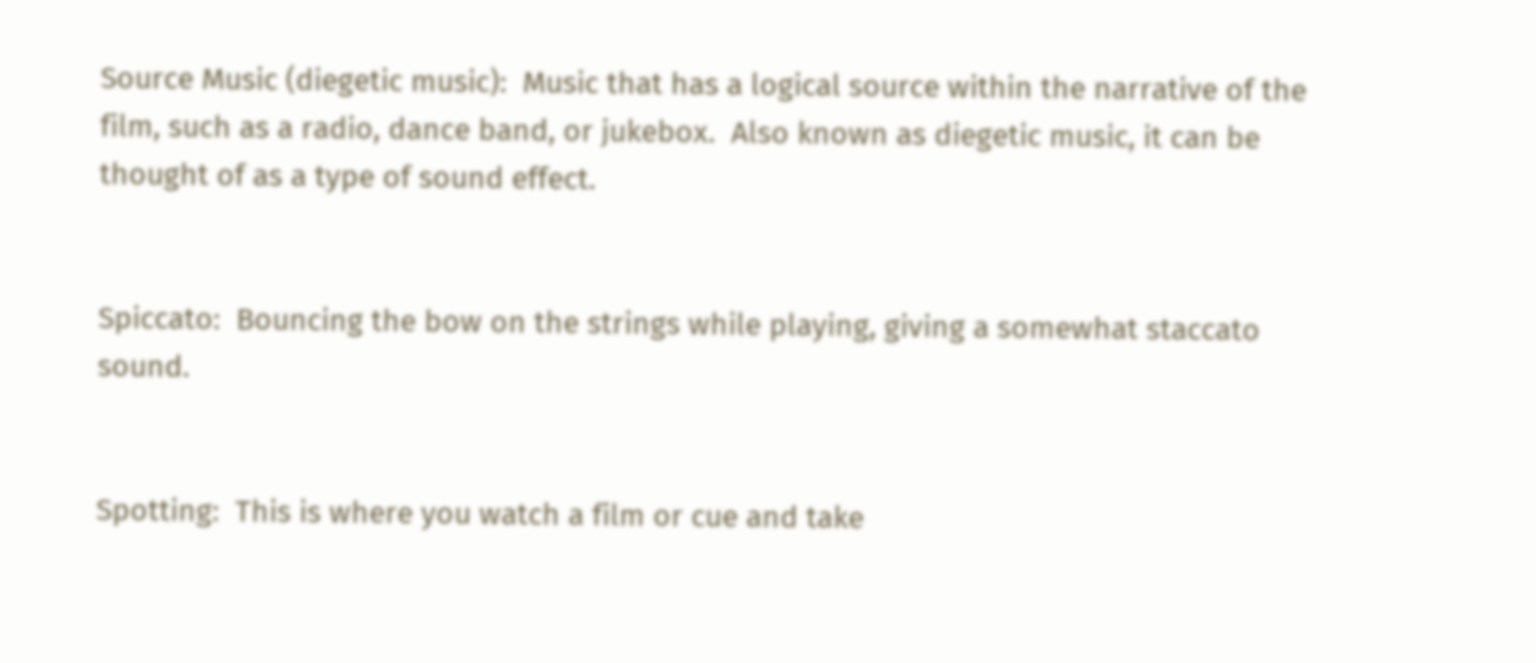Source Music (diegetic music):  Music that has a logical source within the narrative of the film, such as a radio, dance band, or jukebox.  Also known as diegetic music, it can be thought of as a type of sound effect.


Spiccato:  Bouncing the bow on the strings while playing, giving a somewhat staccato sound.


Spotting:  This is where you watch a film or cue and take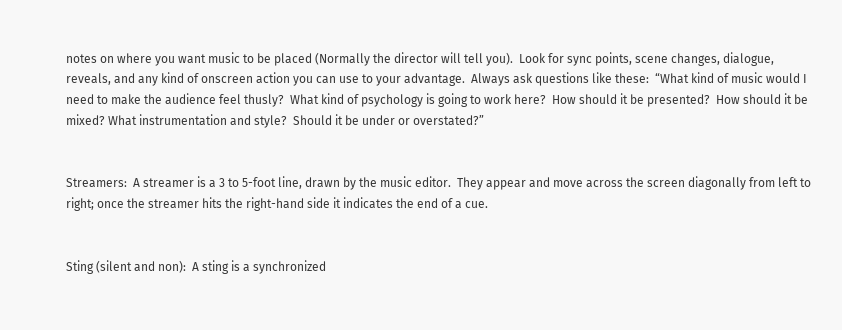notes on where you want music to be placed (Normally the director will tell you).  Look for sync points, scene changes, dialogue, reveals, and any kind of onscreen action you can use to your advantage.  Always ask questions like these:  “What kind of music would I need to make the audience feel thusly?  What kind of psychology is going to work here?  How should it be presented?  How should it be mixed? What instrumentation and style?  Should it be under or overstated?”


Streamers:  A streamer is a 3 to 5-foot line, drawn by the music editor.  They appear and move across the screen diagonally from left to right; once the streamer hits the right-hand side it indicates the end of a cue.


Sting (silent and non):  A sting is a synchronized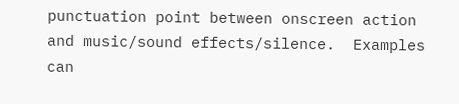punctuation point between onscreen action and music/sound effects/silence.  Examples can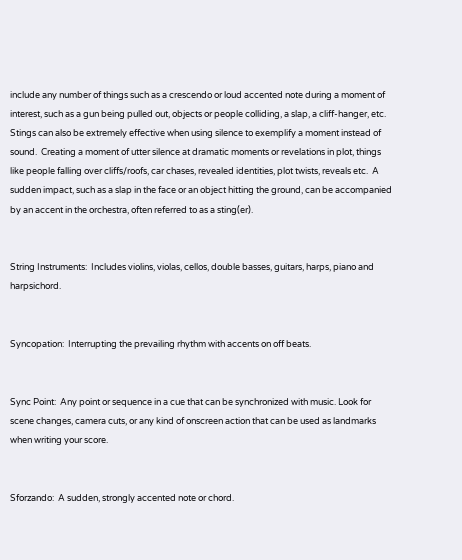include any number of things such as a crescendo or loud accented note during a moment of interest, such as a gun being pulled out, objects or people colliding, a slap, a cliff-hanger, etc.  Stings can also be extremely effective when using silence to exemplify a moment instead of sound.  Creating a moment of utter silence at dramatic moments or revelations in plot, things like people falling over cliffs/roofs, car chases, revealed identities, plot twists, reveals etc.  A sudden impact, such as a slap in the face or an object hitting the ground, can be accompanied by an accent in the orchestra, often referred to as a sting(er).


String Instruments:  Includes violins, violas, cellos, double basses, guitars, harps, piano and harpsichord.


Syncopation:  Interrupting the prevailing rhythm with accents on off beats.


Sync Point:  Any point or sequence in a cue that can be synchronized with music. Look for scene changes, camera cuts, or any kind of onscreen action that can be used as landmarks when writing your score.


Sforzando:  A sudden, strongly accented note or chord.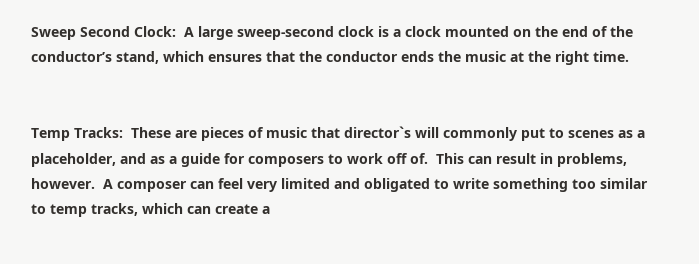Sweep Second Clock:  A large sweep-second clock is a clock mounted on the end of the conductor’s stand, which ensures that the conductor ends the music at the right time.


Temp Tracks:  These are pieces of music that director`s will commonly put to scenes as a placeholder, and as a guide for composers to work off of.  This can result in problems, however.  A composer can feel very limited and obligated to write something too similar to temp tracks, which can create a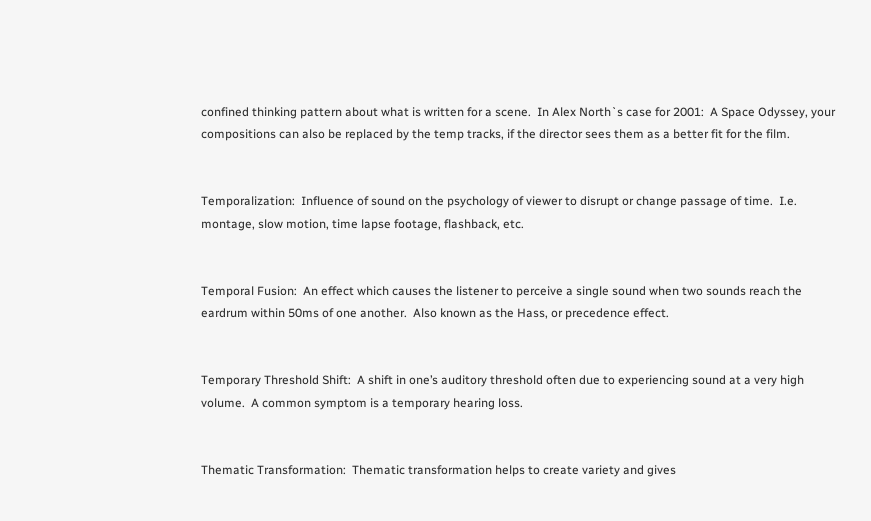confined thinking pattern about what is written for a scene.  In Alex North`s case for 2001:  A Space Odyssey, your compositions can also be replaced by the temp tracks, if the director sees them as a better fit for the film.


Temporalization:  Influence of sound on the psychology of viewer to disrupt or change passage of time.  I.e. montage, slow motion, time lapse footage, flashback, etc.


Temporal Fusion:  An effect which causes the listener to perceive a single sound when two sounds reach the eardrum within 50ms of one another.  Also known as the Hass, or precedence effect.


Temporary Threshold Shift:  A shift in one’s auditory threshold often due to experiencing sound at a very high volume.  A common symptom is a temporary hearing loss.


Thematic Transformation:  Thematic transformation helps to create variety and gives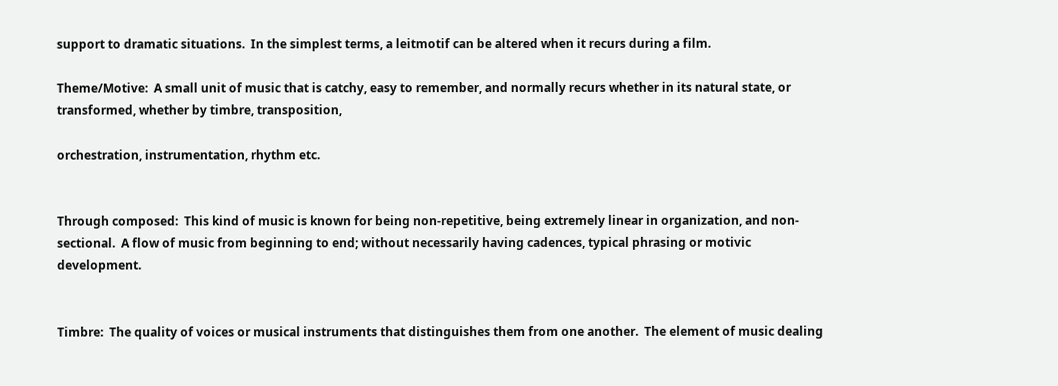support to dramatic situations.  In the simplest terms, a leitmotif can be altered when it recurs during a film.

Theme/Motive:  A small unit of music that is catchy, easy to remember, and normally recurs whether in its natural state, or transformed, whether by timbre, transposition,

orchestration, instrumentation, rhythm etc.


Through composed:  This kind of music is known for being non-repetitive, being extremely linear in organization, and non-sectional.  A flow of music from beginning to end; without necessarily having cadences, typical phrasing or motivic development.


Timbre:  The quality of voices or musical instruments that distinguishes them from one another.  The element of music dealing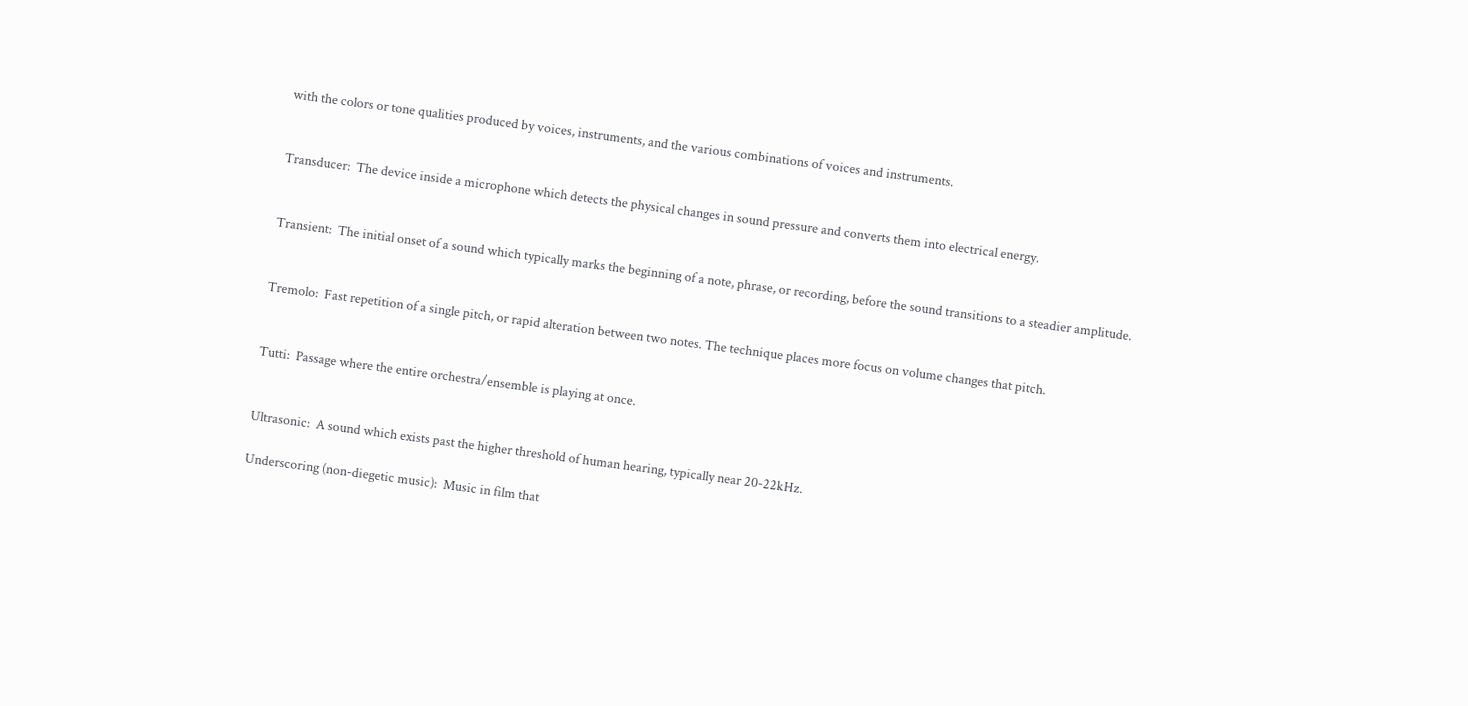with the colors or tone qualities produced by voices, instruments, and the various combinations of voices and instruments.


Transducer:  The device inside a microphone which detects the physical changes in sound pressure and converts them into electrical energy.


Transient:  The initial onset of a sound which typically marks the beginning of a note, phrase, or recording, before the sound transitions to a steadier amplitude.


Tremolo:  Fast repetition of a single pitch, or rapid alteration between two notes. The technique places more focus on volume changes that pitch.


Tutti:  Passage where the entire orchestra/ensemble is playing at once.


Ultrasonic:  A sound which exists past the higher threshold of human hearing, typically near 20-22kHz.

Underscoring (non-diegetic music):  Music in film that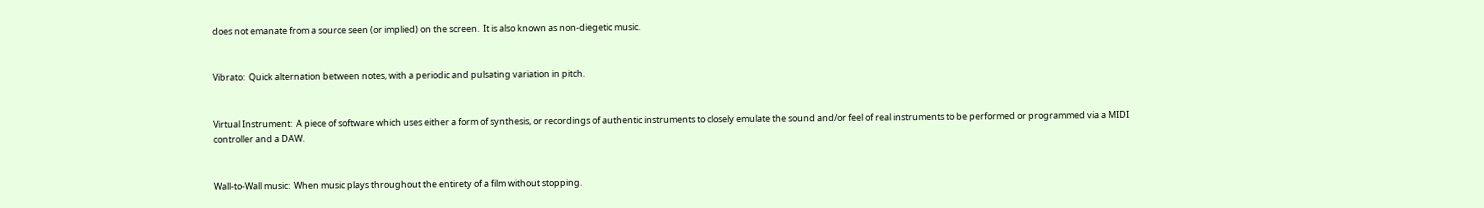does not emanate from a source seen (or implied) on the screen.  It is also known as non-diegetic music.


Vibrato:  Quick alternation between notes, with a periodic and pulsating variation in pitch.


Virtual Instrument:  A piece of software which uses either a form of synthesis, or recordings of authentic instruments to closely emulate the sound and/or feel of real instruments to be performed or programmed via a MIDI controller and a DAW.


Wall-to-Wall music:  When music plays throughout the entirety of a film without stopping.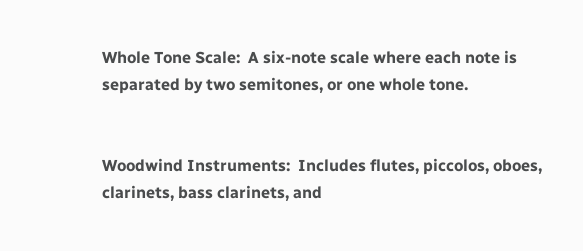Whole Tone Scale:  A six-note scale where each note is separated by two semitones, or one whole tone.


Woodwind Instruments:  Includes flutes, piccolos, oboes, clarinets, bass clarinets, and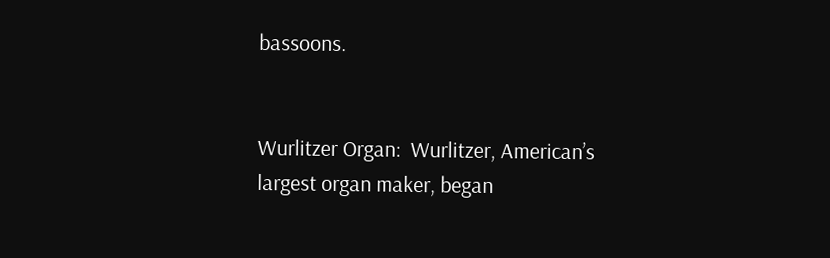bassoons.


Wurlitzer Organ:  Wurlitzer, American’s largest organ maker, began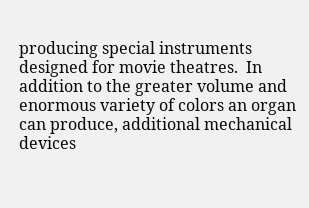producing special instruments designed for movie theatres.  In addition to the greater volume and enormous variety of colors an organ can produce, additional mechanical devices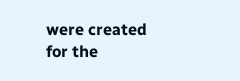were created for the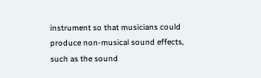instrument so that musicians could produce non-musical sound effects, such as the sound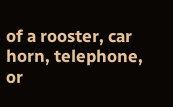of a rooster, car horn, telephone, or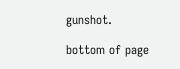gunshot.

bottom of page